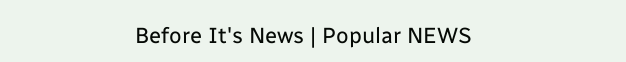Before It's News | Popular NEWS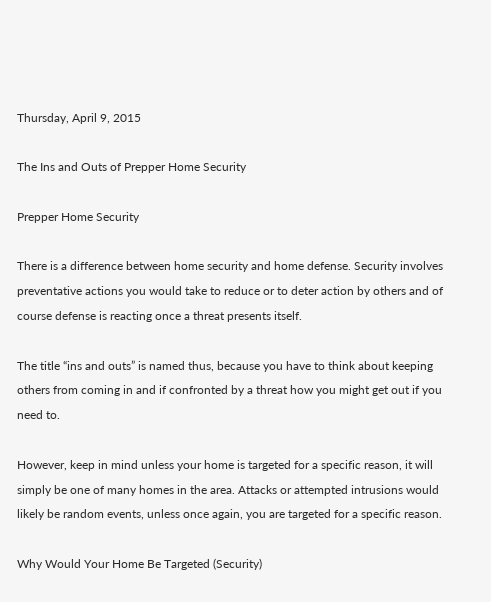Thursday, April 9, 2015

The Ins and Outs of Prepper Home Security

Prepper Home Security

There is a difference between home security and home defense. Security involves preventative actions you would take to reduce or to deter action by others and of course defense is reacting once a threat presents itself.

The title “ins and outs” is named thus, because you have to think about keeping others from coming in and if confronted by a threat how you might get out if you need to.

However, keep in mind unless your home is targeted for a specific reason, it will simply be one of many homes in the area. Attacks or attempted intrusions would likely be random events, unless once again, you are targeted for a specific reason.

Why Would Your Home Be Targeted (Security)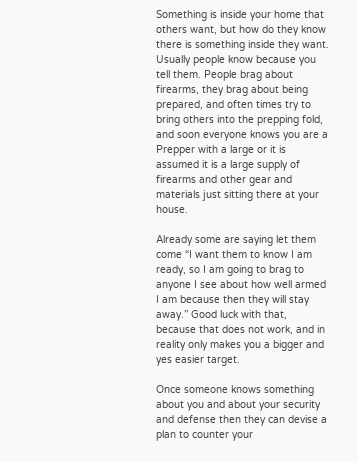Something is inside your home that others want, but how do they know there is something inside they want. Usually people know because you tell them. People brag about firearms, they brag about being prepared, and often times try to bring others into the prepping fold, and soon everyone knows you are a Prepper with a large or it is assumed it is a large supply of firearms and other gear and materials just sitting there at your house.

Already some are saying let them come “I want them to know I am ready, so I am going to brag to anyone I see about how well armed I am because then they will stay away.” Good luck with that, because that does not work, and in reality only makes you a bigger and yes easier target.

Once someone knows something about you and about your security and defense then they can devise a plan to counter your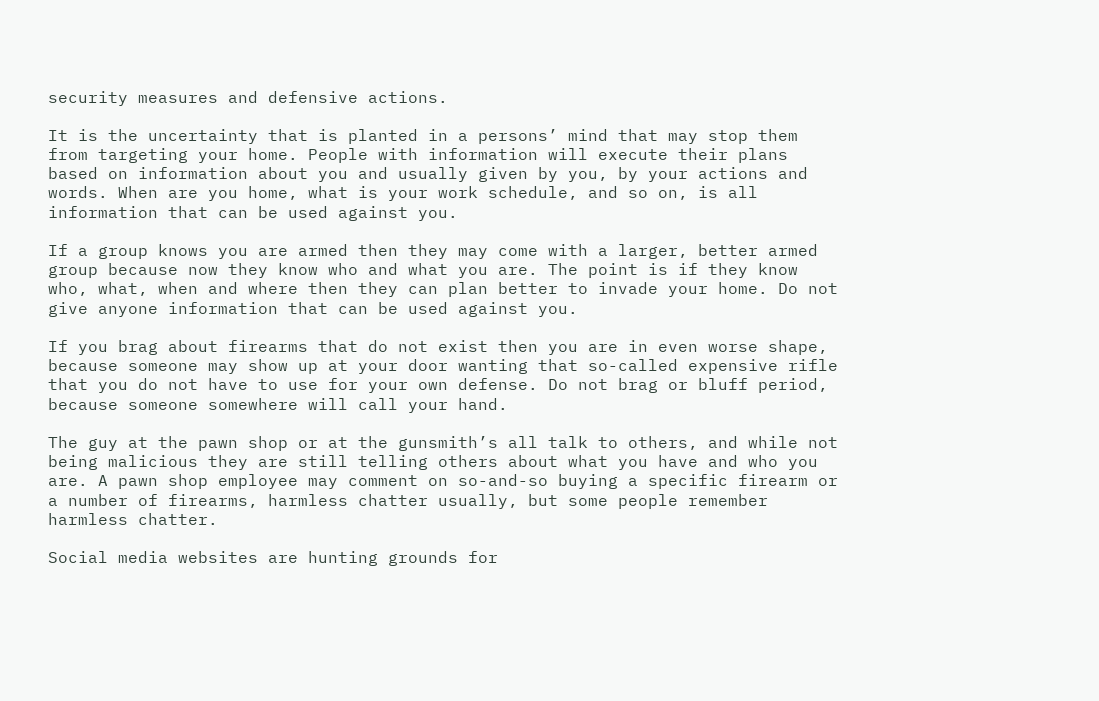security measures and defensive actions.

It is the uncertainty that is planted in a persons’ mind that may stop them from targeting your home. People with information will execute their plans based on information about you and usually given by you, by your actions and words. When are you home, what is your work schedule, and so on, is all information that can be used against you.

If a group knows you are armed then they may come with a larger, better armed group because now they know who and what you are. The point is if they know who, what, when and where then they can plan better to invade your home. Do not give anyone information that can be used against you.

If you brag about firearms that do not exist then you are in even worse shape, because someone may show up at your door wanting that so-called expensive rifle that you do not have to use for your own defense. Do not brag or bluff period, because someone somewhere will call your hand.

The guy at the pawn shop or at the gunsmith’s all talk to others, and while not being malicious they are still telling others about what you have and who you are. A pawn shop employee may comment on so-and-so buying a specific firearm or a number of firearms, harmless chatter usually, but some people remember harmless chatter.

Social media websites are hunting grounds for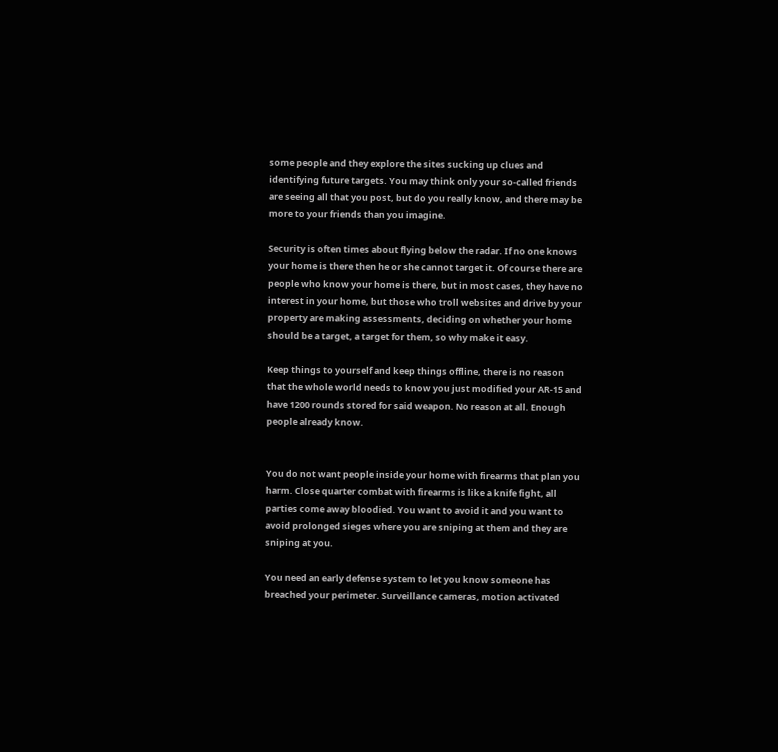some people and they explore the sites sucking up clues and identifying future targets. You may think only your so-called friends are seeing all that you post, but do you really know, and there may be more to your friends than you imagine.

Security is often times about flying below the radar. If no one knows your home is there then he or she cannot target it. Of course there are people who know your home is there, but in most cases, they have no interest in your home, but those who troll websites and drive by your property are making assessments, deciding on whether your home should be a target, a target for them, so why make it easy.

Keep things to yourself and keep things offline, there is no reason that the whole world needs to know you just modified your AR-15 and have 1200 rounds stored for said weapon. No reason at all. Enough people already know.


You do not want people inside your home with firearms that plan you harm. Close quarter combat with firearms is like a knife fight, all parties come away bloodied. You want to avoid it and you want to avoid prolonged sieges where you are sniping at them and they are sniping at you.

You need an early defense system to let you know someone has breached your perimeter. Surveillance cameras, motion activated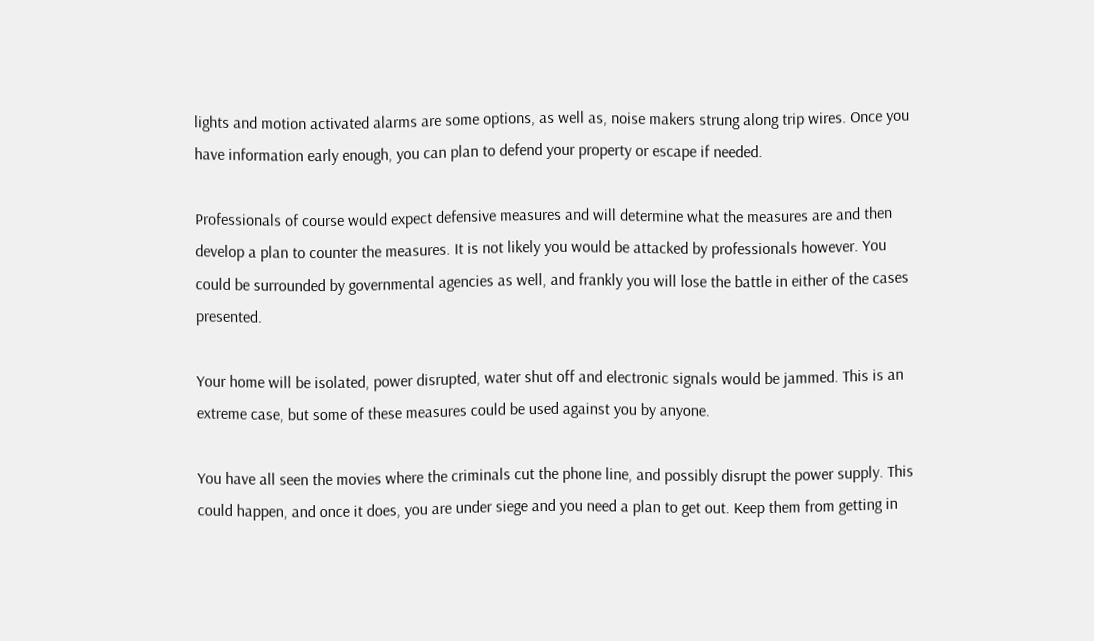lights and motion activated alarms are some options, as well as, noise makers strung along trip wires. Once you have information early enough, you can plan to defend your property or escape if needed.

Professionals of course would expect defensive measures and will determine what the measures are and then develop a plan to counter the measures. It is not likely you would be attacked by professionals however. You could be surrounded by governmental agencies as well, and frankly you will lose the battle in either of the cases presented.

Your home will be isolated, power disrupted, water shut off and electronic signals would be jammed. This is an extreme case, but some of these measures could be used against you by anyone.

You have all seen the movies where the criminals cut the phone line, and possibly disrupt the power supply. This could happen, and once it does, you are under siege and you need a plan to get out. Keep them from getting in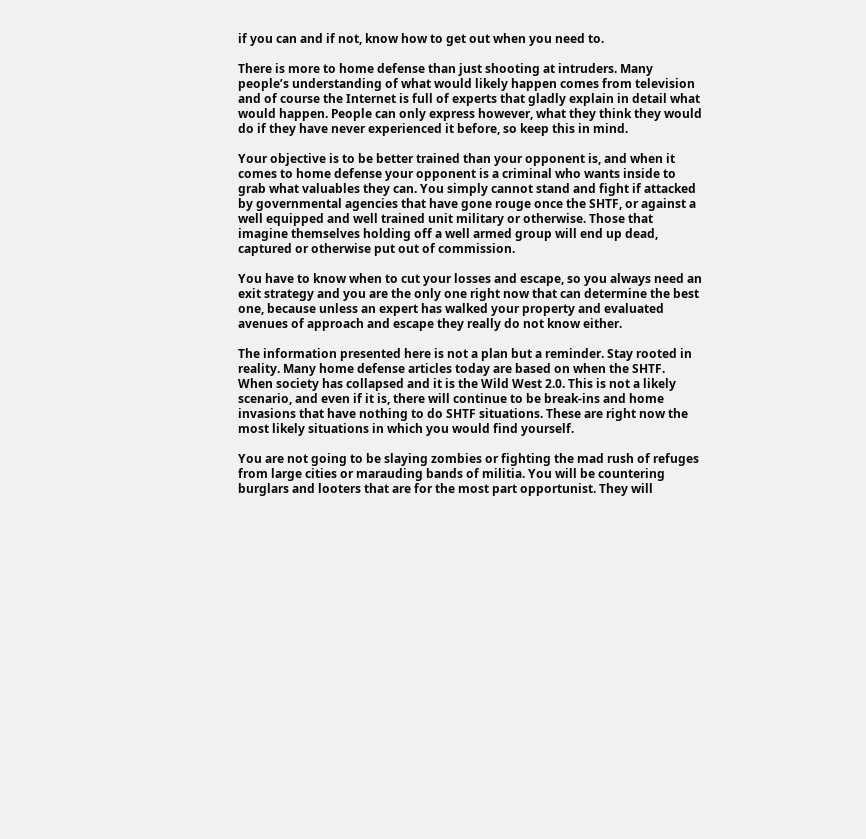if you can and if not, know how to get out when you need to.

There is more to home defense than just shooting at intruders. Many people’s understanding of what would likely happen comes from television and of course the Internet is full of experts that gladly explain in detail what would happen. People can only express however, what they think they would do if they have never experienced it before, so keep this in mind.

Your objective is to be better trained than your opponent is, and when it comes to home defense your opponent is a criminal who wants inside to grab what valuables they can. You simply cannot stand and fight if attacked by governmental agencies that have gone rouge once the SHTF, or against a well equipped and well trained unit military or otherwise. Those that imagine themselves holding off a well armed group will end up dead, captured or otherwise put out of commission.

You have to know when to cut your losses and escape, so you always need an exit strategy and you are the only one right now that can determine the best one, because unless an expert has walked your property and evaluated avenues of approach and escape they really do not know either.

The information presented here is not a plan but a reminder. Stay rooted in reality. Many home defense articles today are based on when the SHTF. When society has collapsed and it is the Wild West 2.0. This is not a likely scenario, and even if it is, there will continue to be break-ins and home invasions that have nothing to do SHTF situations. These are right now the most likely situations in which you would find yourself.

You are not going to be slaying zombies or fighting the mad rush of refuges from large cities or marauding bands of militia. You will be countering burglars and looters that are for the most part opportunist. They will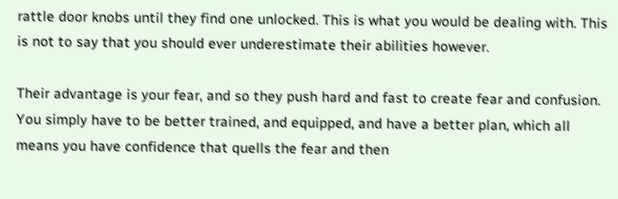rattle door knobs until they find one unlocked. This is what you would be dealing with. This is not to say that you should ever underestimate their abilities however.

Their advantage is your fear, and so they push hard and fast to create fear and confusion. You simply have to be better trained, and equipped, and have a better plan, which all means you have confidence that quells the fear and then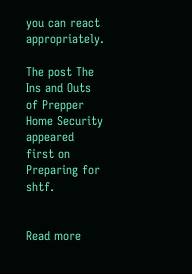you can react appropriately.

The post The Ins and Outs of Prepper Home Security appeared first on Preparing for shtf.


Read more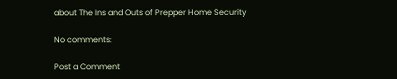about The Ins and Outs of Prepper Home Security

No comments:

Post a Comment